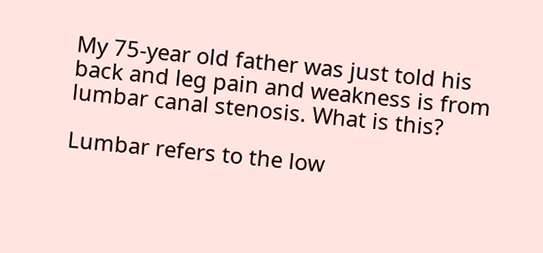My 75-year old father was just told his back and leg pain and weakness is from lumbar canal stenosis. What is this?

Lumbar refers to the low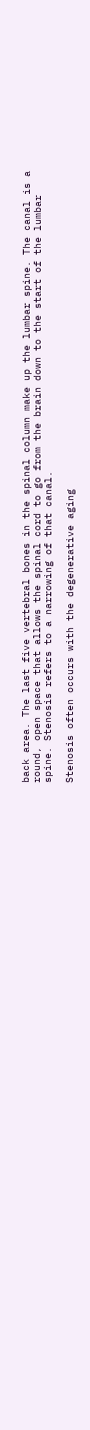back area. The last five vertebral bones in the spinal column make up the lumbar spine. The canal is a round, open space that allows the spinal cord to go from the brain down to the start of the lumbar spine. Stenosis refers to a narrowing of that canal.

Stenosis often occurs with the degenerative aging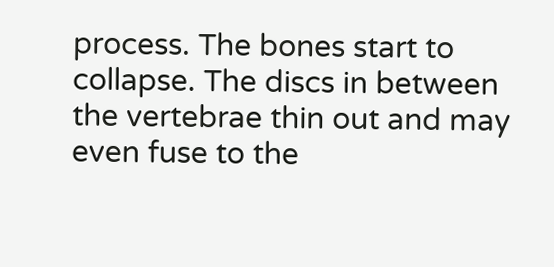process. The bones start to collapse. The discs in between the vertebrae thin out and may even fuse to the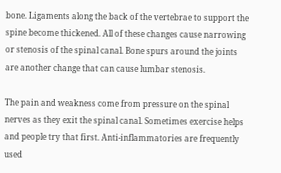bone. Ligaments along the back of the vertebrae to support the spine become thickened. All of these changes cause narrowing or stenosis of the spinal canal. Bone spurs around the joints are another change that can cause lumbar stenosis.

The pain and weakness come from pressure on the spinal nerves as they exit the spinal canal. Sometimes exercise helps and people try that first. Anti-inflammatories are frequently used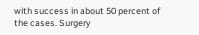with success in about 50 percent of the cases. Surgery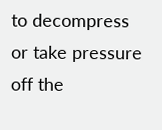to decompress or take pressure off the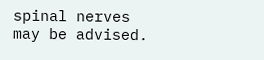spinal nerves may be advised.